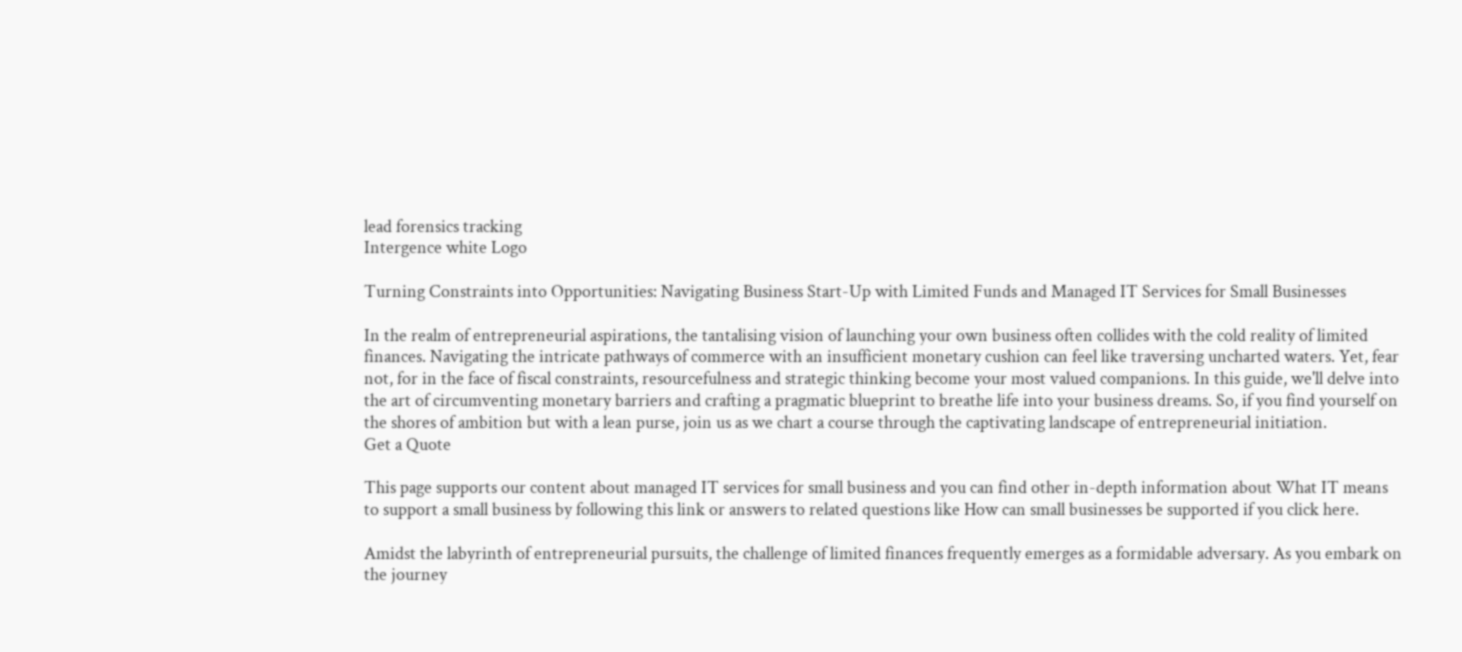lead forensics tracking
Intergence white Logo

Turning Constraints into Opportunities: Navigating Business Start-Up with Limited Funds and Managed IT Services for Small Businesses

In the realm of entrepreneurial aspirations, the tantalising vision of launching your own business often collides with the cold reality of limited finances. Navigating the intricate pathways of commerce with an insufficient monetary cushion can feel like traversing uncharted waters. Yet, fear not, for in the face of fiscal constraints, resourcefulness and strategic thinking become your most valued companions. In this guide, we'll delve into the art of circumventing monetary barriers and crafting a pragmatic blueprint to breathe life into your business dreams. So, if you find yourself on the shores of ambition but with a lean purse, join us as we chart a course through the captivating landscape of entrepreneurial initiation.
Get a Quote

This page supports our content about managed IT services for small business and you can find other in-depth information about What IT means to support a small business by following this link or answers to related questions like How can small businesses be supported if you click here.

Amidst the labyrinth of entrepreneurial pursuits, the challenge of limited finances frequently emerges as a formidable adversary. As you embark on the journey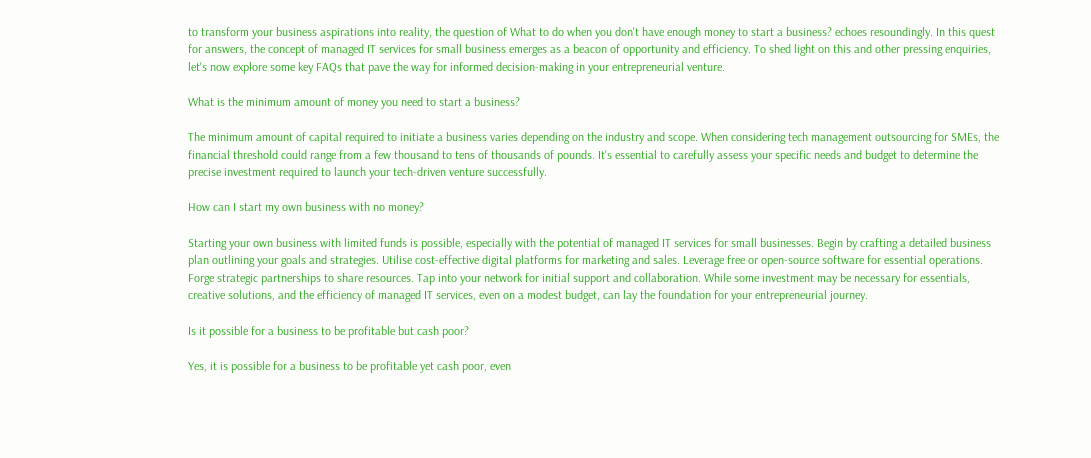to transform your business aspirations into reality, the question of What to do when you don't have enough money to start a business? echoes resoundingly. In this quest for answers, the concept of managed IT services for small business emerges as a beacon of opportunity and efficiency. To shed light on this and other pressing enquiries, let's now explore some key FAQs that pave the way for informed decision-making in your entrepreneurial venture.

What is the minimum amount of money you need to start a business?

The minimum amount of capital required to initiate a business varies depending on the industry and scope. When considering tech management outsourcing for SMEs, the financial threshold could range from a few thousand to tens of thousands of pounds. It's essential to carefully assess your specific needs and budget to determine the precise investment required to launch your tech-driven venture successfully.

How can I start my own business with no money?

Starting your own business with limited funds is possible, especially with the potential of managed IT services for small businesses. Begin by crafting a detailed business plan outlining your goals and strategies. Utilise cost-effective digital platforms for marketing and sales. Leverage free or open-source software for essential operations. Forge strategic partnerships to share resources. Tap into your network for initial support and collaboration. While some investment may be necessary for essentials, creative solutions, and the efficiency of managed IT services, even on a modest budget, can lay the foundation for your entrepreneurial journey.

Is it possible for a business to be profitable but cash poor?

Yes, it is possible for a business to be profitable yet cash poor, even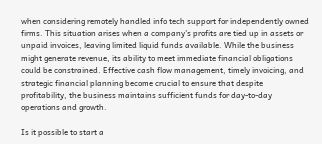when considering remotely handled info tech support for independently owned firms. This situation arises when a company's profits are tied up in assets or unpaid invoices, leaving limited liquid funds available. While the business might generate revenue, its ability to meet immediate financial obligations could be constrained. Effective cash flow management, timely invoicing, and strategic financial planning become crucial to ensure that despite profitability, the business maintains sufficient funds for day-to-day operations and growth.

Is it possible to start a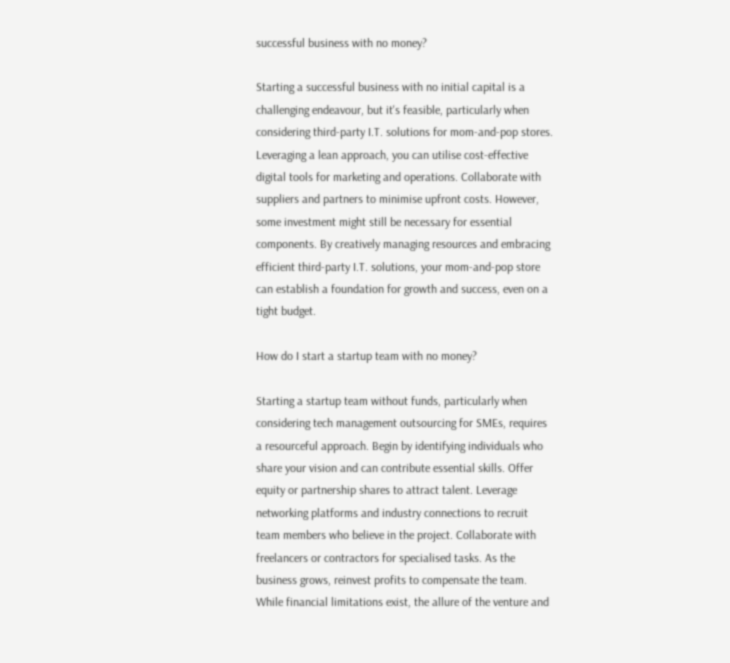successful business with no money?

Starting a successful business with no initial capital is a challenging endeavour, but it's feasible, particularly when considering third-party I.T. solutions for mom-and-pop stores. Leveraging a lean approach, you can utilise cost-effective digital tools for marketing and operations. Collaborate with suppliers and partners to minimise upfront costs. However, some investment might still be necessary for essential components. By creatively managing resources and embracing efficient third-party I.T. solutions, your mom-and-pop store can establish a foundation for growth and success, even on a tight budget.

How do I start a startup team with no money?

Starting a startup team without funds, particularly when considering tech management outsourcing for SMEs, requires a resourceful approach. Begin by identifying individuals who share your vision and can contribute essential skills. Offer equity or partnership shares to attract talent. Leverage networking platforms and industry connections to recruit team members who believe in the project. Collaborate with freelancers or contractors for specialised tasks. As the business grows, reinvest profits to compensate the team. While financial limitations exist, the allure of the venture and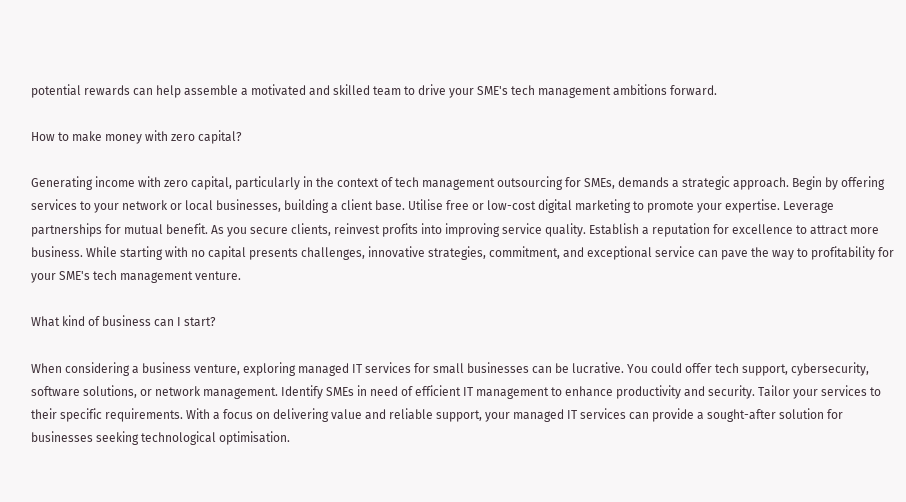potential rewards can help assemble a motivated and skilled team to drive your SME's tech management ambitions forward.

How to make money with zero capital?

Generating income with zero capital, particularly in the context of tech management outsourcing for SMEs, demands a strategic approach. Begin by offering services to your network or local businesses, building a client base. Utilise free or low-cost digital marketing to promote your expertise. Leverage partnerships for mutual benefit. As you secure clients, reinvest profits into improving service quality. Establish a reputation for excellence to attract more business. While starting with no capital presents challenges, innovative strategies, commitment, and exceptional service can pave the way to profitability for your SME's tech management venture.

What kind of business can I start?

When considering a business venture, exploring managed IT services for small businesses can be lucrative. You could offer tech support, cybersecurity, software solutions, or network management. Identify SMEs in need of efficient IT management to enhance productivity and security. Tailor your services to their specific requirements. With a focus on delivering value and reliable support, your managed IT services can provide a sought-after solution for businesses seeking technological optimisation.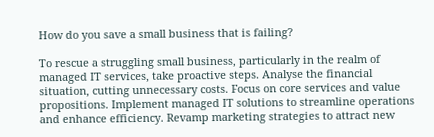How do you save a small business that is failing?

To rescue a struggling small business, particularly in the realm of managed IT services, take proactive steps. Analyse the financial situation, cutting unnecessary costs. Focus on core services and value propositions. Implement managed IT solutions to streamline operations and enhance efficiency. Revamp marketing strategies to attract new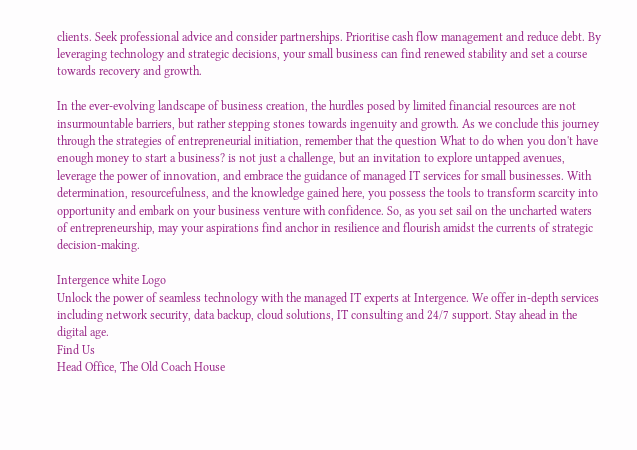clients. Seek professional advice and consider partnerships. Prioritise cash flow management and reduce debt. By leveraging technology and strategic decisions, your small business can find renewed stability and set a course towards recovery and growth.

In the ever-evolving landscape of business creation, the hurdles posed by limited financial resources are not insurmountable barriers, but rather stepping stones towards ingenuity and growth. As we conclude this journey through the strategies of entrepreneurial initiation, remember that the question What to do when you don't have enough money to start a business? is not just a challenge, but an invitation to explore untapped avenues, leverage the power of innovation, and embrace the guidance of managed IT services for small businesses. With determination, resourcefulness, and the knowledge gained here, you possess the tools to transform scarcity into opportunity and embark on your business venture with confidence. So, as you set sail on the uncharted waters of entrepreneurship, may your aspirations find anchor in resilience and flourish amidst the currents of strategic decision-making.

Intergence white Logo
Unlock the power of seamless technology with the managed IT experts at Intergence. We offer in-depth services including network security, data backup, cloud solutions, IT consulting and 24/7 support. Stay ahead in the digital age.
Find Us
Head Office, The Old Coach House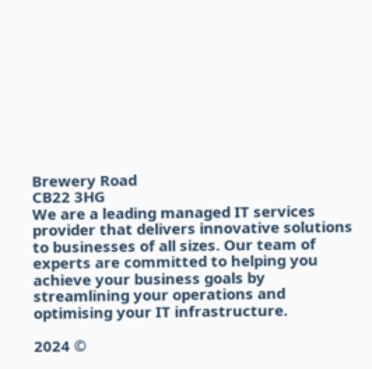Brewery Road
CB22 3HG
We are a leading managed IT services provider that delivers innovative solutions to businesses of all sizes. Our team of experts are committed to helping you achieve your business goals by streamlining your operations and optimising your IT infrastructure.

2024 ©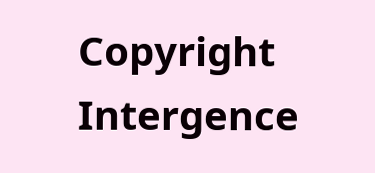Copyright Intergence